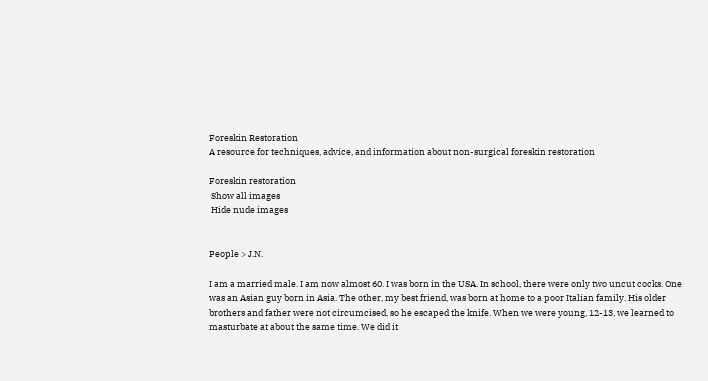Foreskin Restoration
A resource for techniques, advice, and information about non-surgical foreskin restoration

Foreskin restoration
 Show all images
 Hide nude images


People > J.N.

I am a married male. I am now almost 60. I was born in the USA. In school, there were only two uncut cocks. One was an Asian guy born in Asia. The other, my best friend, was born at home to a poor Italian family. His older brothers and father were not circumcised, so he escaped the knife. When we were young, 12-13, we learned to masturbate at about the same time. We did it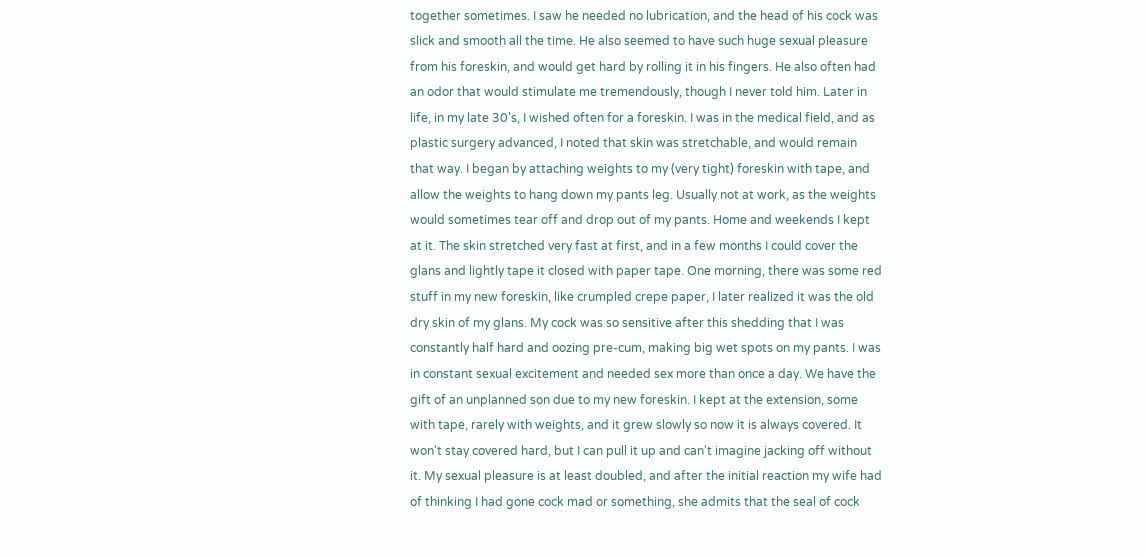together sometimes. I saw he needed no lubrication, and the head of his cock was slick and smooth all the time. He also seemed to have such huge sexual pleasure from his foreskin, and would get hard by rolling it in his fingers. He also often had an odor that would stimulate me tremendously, though I never told him. Later in life, in my late 30's, I wished often for a foreskin. I was in the medical field, and as plastic surgery advanced, I noted that skin was stretchable, and would remain that way. I began by attaching weights to my (very tight) foreskin with tape, and allow the weights to hang down my pants leg. Usually not at work, as the weights would sometimes tear off and drop out of my pants. Home and weekends I kept at it. The skin stretched very fast at first, and in a few months I could cover the glans and lightly tape it closed with paper tape. One morning, there was some red stuff in my new foreskin, like crumpled crepe paper, I later realized it was the old dry skin of my glans. My cock was so sensitive after this shedding that I was constantly half hard and oozing pre-cum, making big wet spots on my pants. I was in constant sexual excitement and needed sex more than once a day. We have the gift of an unplanned son due to my new foreskin. I kept at the extension, some with tape, rarely with weights, and it grew slowly so now it is always covered. It won't stay covered hard, but I can pull it up and can't imagine jacking off without it. My sexual pleasure is at least doubled, and after the initial reaction my wife had of thinking I had gone cock mad or something, she admits that the seal of cock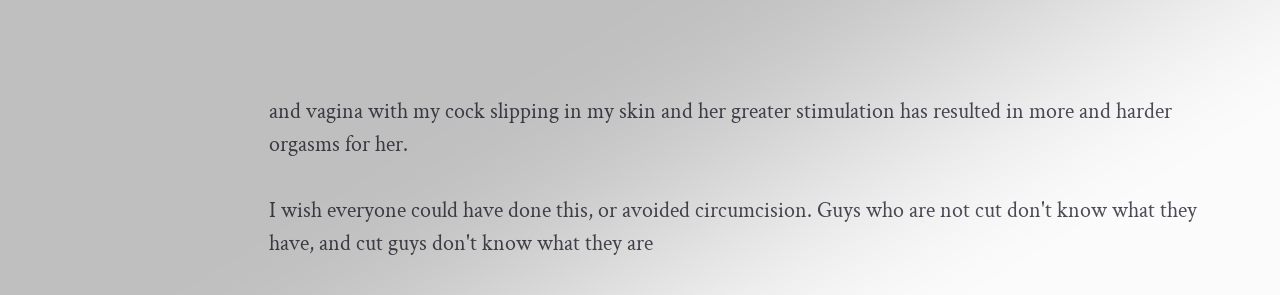and vagina with my cock slipping in my skin and her greater stimulation has resulted in more and harder orgasms for her.

I wish everyone could have done this, or avoided circumcision. Guys who are not cut don't know what they have, and cut guys don't know what they are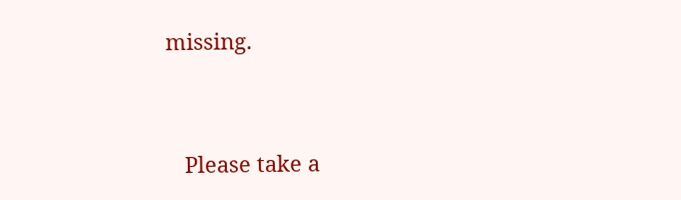missing.



   Please take a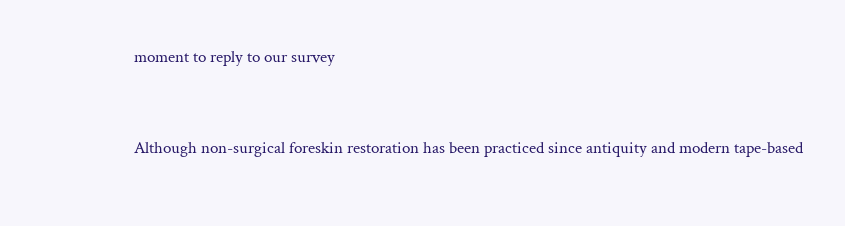moment to reply to our survey


Although non-surgical foreskin restoration has been practiced since antiquity and modern tape-based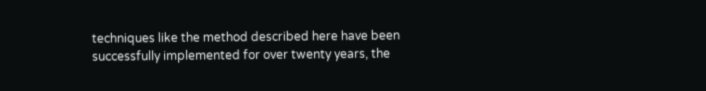techniques like the method described here have been successfully implemented for over twenty years, the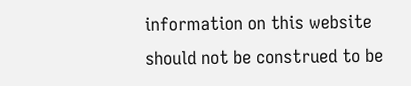information on this website should not be construed to be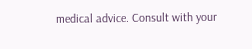medical advice. Consult with your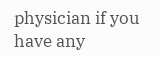physician if you have any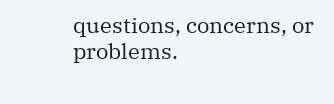questions, concerns, or problems.